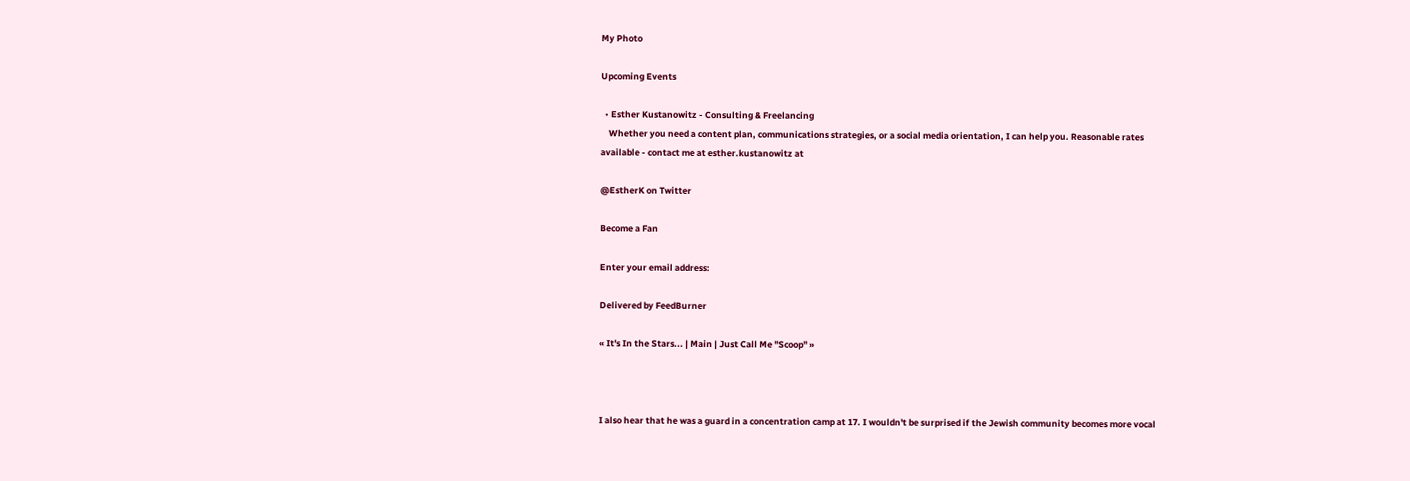My Photo

Upcoming Events

  • Esther Kustanowitz - Consulting & Freelancing
    Whether you need a content plan, communications strategies, or a social media orientation, I can help you. Reasonable rates available - contact me at esther.kustanowitz at

@EstherK on Twitter

Become a Fan

Enter your email address:

Delivered by FeedBurner

« It's In the Stars... | Main | Just Call Me "Scoop" »



I also hear that he was a guard in a concentration camp at 17. I wouldn't be surprised if the Jewish community becomes more vocal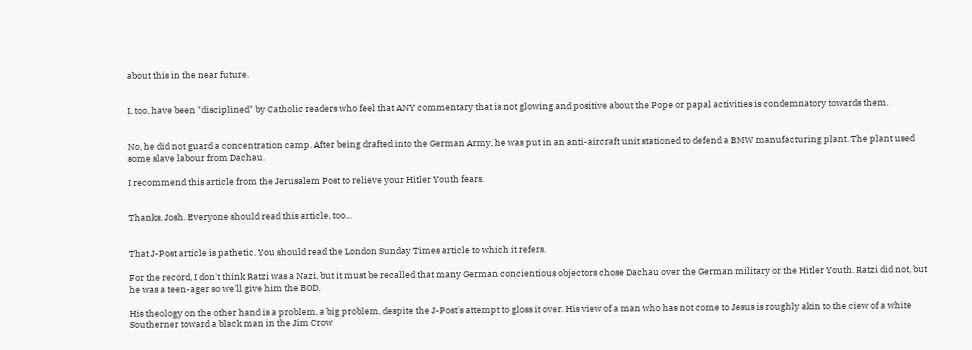about this in the near future.


I, too, have been "disciplined" by Catholic readers who feel that ANY commentary that is not glowing and positive about the Pope or papal activities is condemnatory towards them.


No, he did not guard a concentration camp. After being drafted into the German Army, he was put in an anti-aircraft unit stationed to defend a BMW manufacturing plant. The plant used some slave labour from Dachau.

I recommend this article from the Jerusalem Post to relieve your Hitler Youth fears.


Thanks, Josh. Everyone should read this article, too...


That J-Post article is pathetic. You should read the London Sunday Times article to which it refers.

For the record, I don't think Ratzi was a Nazi, but it must be recalled that many German concientious objectors chose Dachau over the German military or the Hitler Youth. Ratzi did not, but he was a teen-ager so we'll give him the BOD.

His theology on the other hand is a problem, a big problem, despite the J-Post's attempt to gloss it over. His view of a man who has not come to Jesus is roughly akin to the ciew of a white Southerner toward a black man in the Jim Crow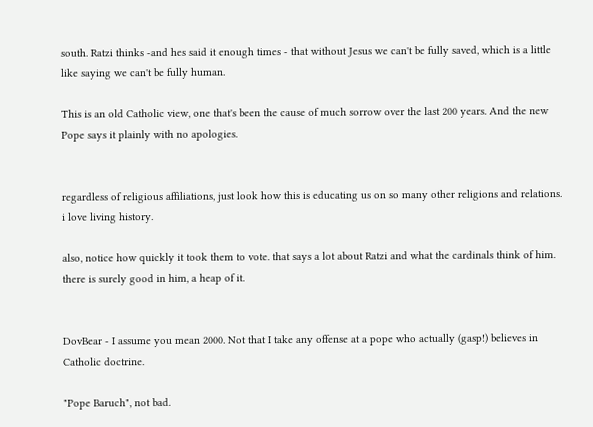south. Ratzi thinks -and hes said it enough times - that without Jesus we can't be fully saved, which is a little like saying we can't be fully human.

This is an old Catholic view, one that's been the cause of much sorrow over the last 200 years. And the new Pope says it plainly with no apologies.


regardless of religious affiliations, just look how this is educating us on so many other religions and relations. i love living history.

also, notice how quickly it took them to vote. that says a lot about Ratzi and what the cardinals think of him. there is surely good in him, a heap of it.


DovBear - I assume you mean 2000. Not that I take any offense at a pope who actually (gasp!) believes in Catholic doctrine.

"Pope Baruch", not bad.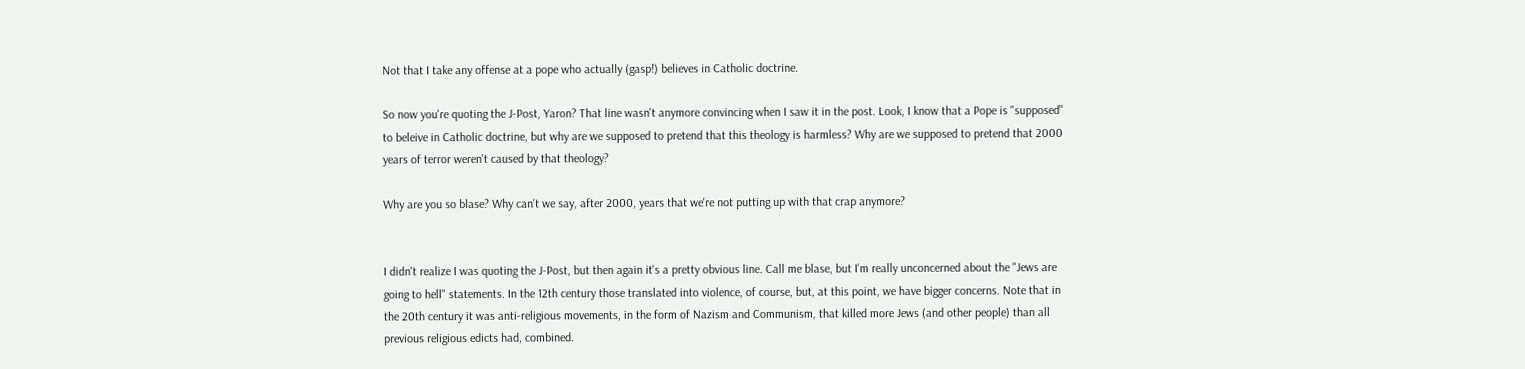Not that I take any offense at a pope who actually (gasp!) believes in Catholic doctrine.

So now you're quoting the J-Post, Yaron? That line wasn't anymore convincing when I saw it in the post. Look, I know that a Pope is "supposed" to beleive in Catholic doctrine, but why are we supposed to pretend that this theology is harmless? Why are we supposed to pretend that 2000 years of terror weren't caused by that theology?

Why are you so blase? Why can't we say, after 2000, years that we're not putting up with that crap anymore?


I didn't realize I was quoting the J-Post, but then again it's a pretty obvious line. Call me blase, but I'm really unconcerned about the "Jews are going to hell" statements. In the 12th century those translated into violence, of course, but, at this point, we have bigger concerns. Note that in the 20th century it was anti-religious movements, in the form of Nazism and Communism, that killed more Jews (and other people) than all previous religious edicts had, combined.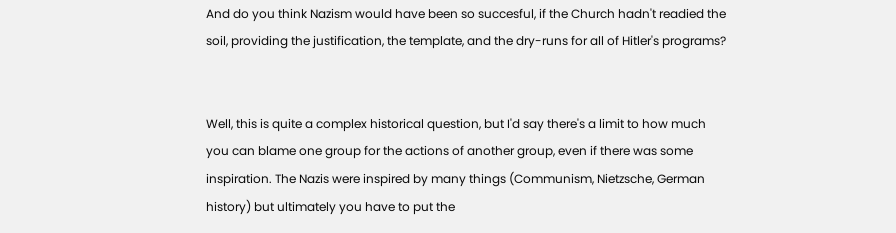And do you think Nazism would have been so succesful, if the Church hadn't readied the soil, providing the justification, the template, and the dry-runs for all of Hitler's programs?


Well, this is quite a complex historical question, but I'd say there's a limit to how much you can blame one group for the actions of another group, even if there was some inspiration. The Nazis were inspired by many things (Communism, Nietzsche, German history) but ultimately you have to put the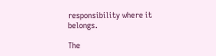responsibility where it belongs.

The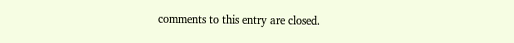comments to this entry are closed.